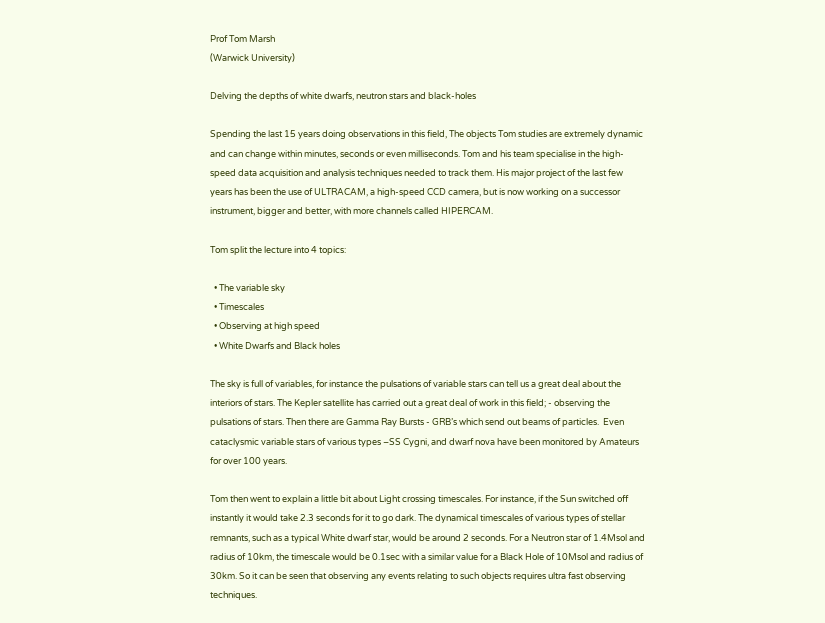Prof Tom Marsh
(Warwick University)

Delving the depths of white dwarfs, neutron stars and black-holes

Spending the last 15 years doing observations in this field, The objects Tom studies are extremely dynamic and can change within minutes, seconds or even milliseconds. Tom and his team specialise in the high-speed data acquisition and analysis techniques needed to track them. His major project of the last few years has been the use of ULTRACAM, a high-speed CCD camera, but is now working on a successor instrument, bigger and better, with more channels called HIPERCAM.

Tom split the lecture into 4 topics:

  • The variable sky
  • Timescales
  • Observing at high speed
  • White Dwarfs and Black holes

The sky is full of variables, for instance the pulsations of variable stars can tell us a great deal about the interiors of stars. The Kepler satellite has carried out a great deal of work in this field; - observing the pulsations of stars. Then there are Gamma Ray Bursts - GRB’s which send out beams of particles.  Even cataclysmic variable stars of various types –SS Cygni, and dwarf nova have been monitored by Amateurs for over 100 years.

Tom then went to explain a little bit about Light crossing timescales. For instance, if the Sun switched off instantly it would take 2.3 seconds for it to go dark. The dynamical timescales of various types of stellar remnants, such as a typical White dwarf star, would be around 2 seconds. For a Neutron star of 1.4Msol and radius of 10km, the timescale would be 0.1sec with a similar value for a Black Hole of 10Msol and radius of 30km. So it can be seen that observing any events relating to such objects requires ultra fast observing techniques.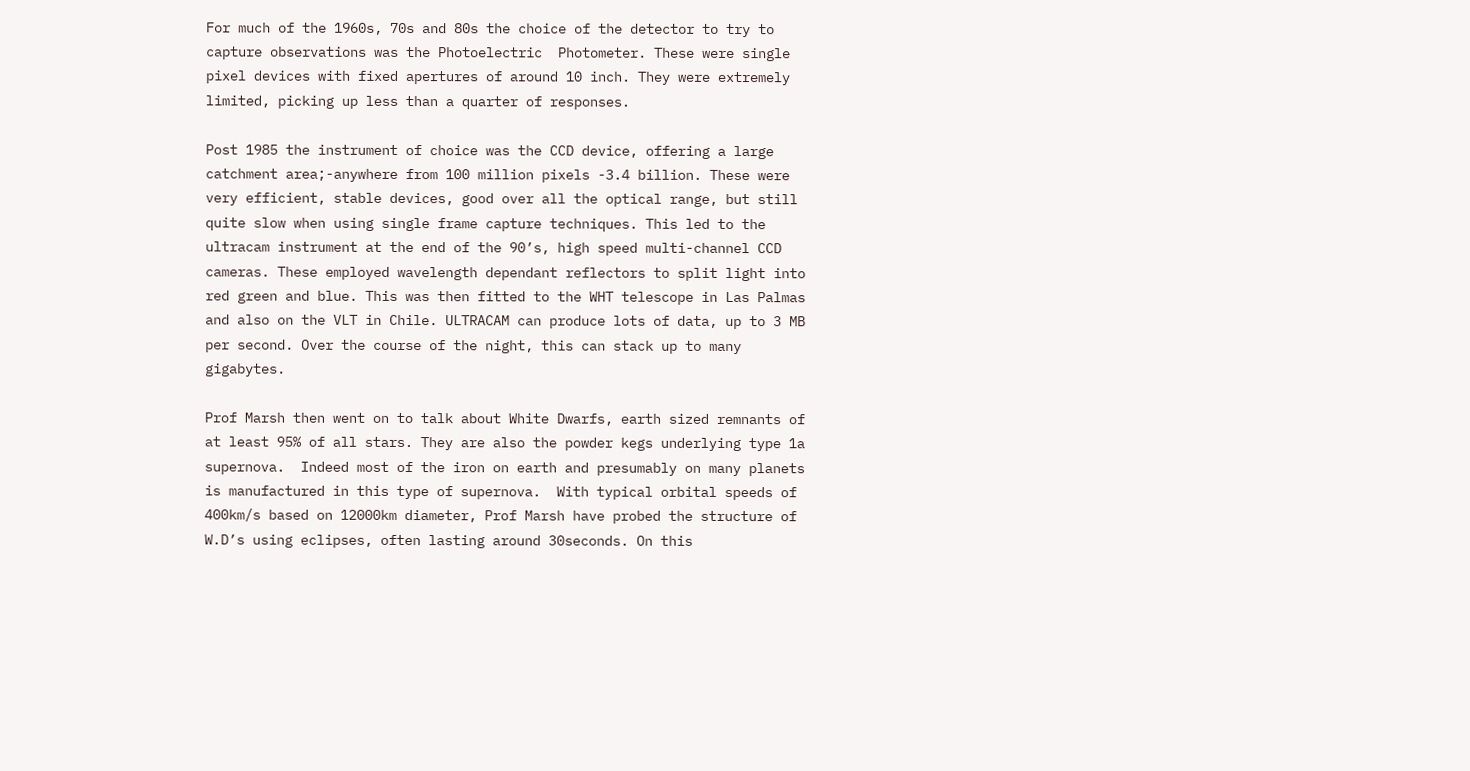For much of the 1960s, 70s and 80s the choice of the detector to try to capture observations was the Photoelectric  Photometer. These were single pixel devices with fixed apertures of around 10 inch. They were extremely limited, picking up less than a quarter of responses.

Post 1985 the instrument of choice was the CCD device, offering a large catchment area;-anywhere from 100 million pixels -3.4 billion. These were very efficient, stable devices, good over all the optical range, but still quite slow when using single frame capture techniques. This led to the ultracam instrument at the end of the 90’s, high speed multi-channel CCD cameras. These employed wavelength dependant reflectors to split light into red green and blue. This was then fitted to the WHT telescope in Las Palmas and also on the VLT in Chile. ULTRACAM can produce lots of data, up to 3 MB per second. Over the course of the night, this can stack up to many gigabytes.

Prof Marsh then went on to talk about White Dwarfs, earth sized remnants of at least 95% of all stars. They are also the powder kegs underlying type 1a supernova.  Indeed most of the iron on earth and presumably on many planets is manufactured in this type of supernova.  With typical orbital speeds of 400km/s based on 12000km diameter, Prof Marsh have probed the structure of W.D’s using eclipses, often lasting around 30seconds. On this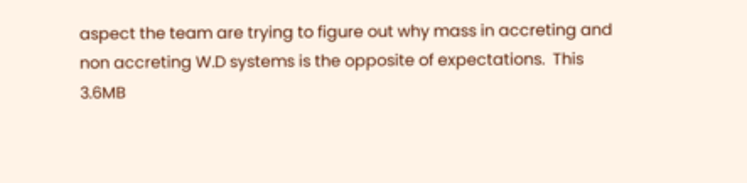aspect the team are trying to figure out why mass in accreting and non accreting W.D systems is the opposite of expectations.  This 3.6MB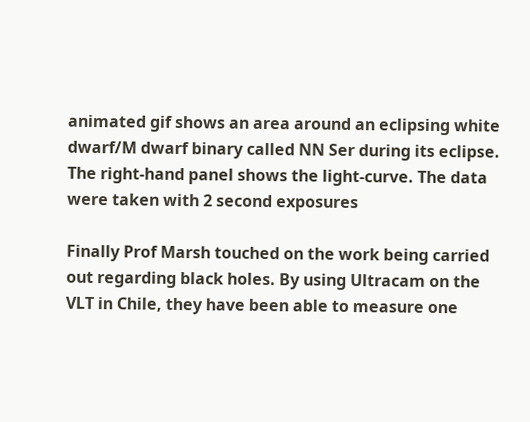animated gif shows an area around an eclipsing white dwarf/M dwarf binary called NN Ser during its eclipse. The right-hand panel shows the light-curve. The data were taken with 2 second exposures

Finally Prof Marsh touched on the work being carried out regarding black holes. By using Ultracam on the VLT in Chile, they have been able to measure one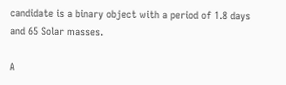candidate is a binary object with a period of 1.8 days and 65 Solar masses.

A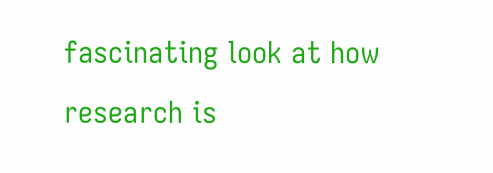fascinating look at how research is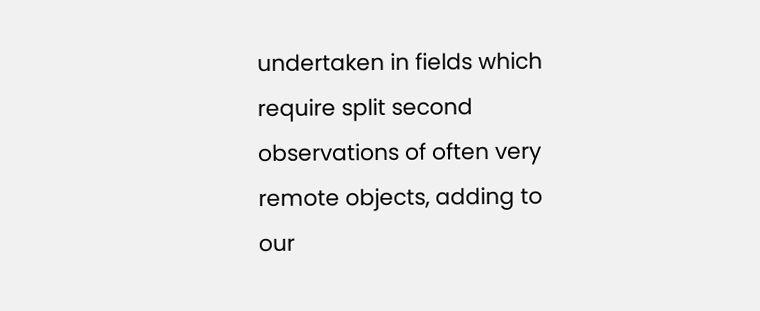undertaken in fields which require split second observations of often very remote objects, adding to our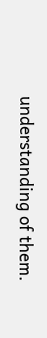understanding of them.